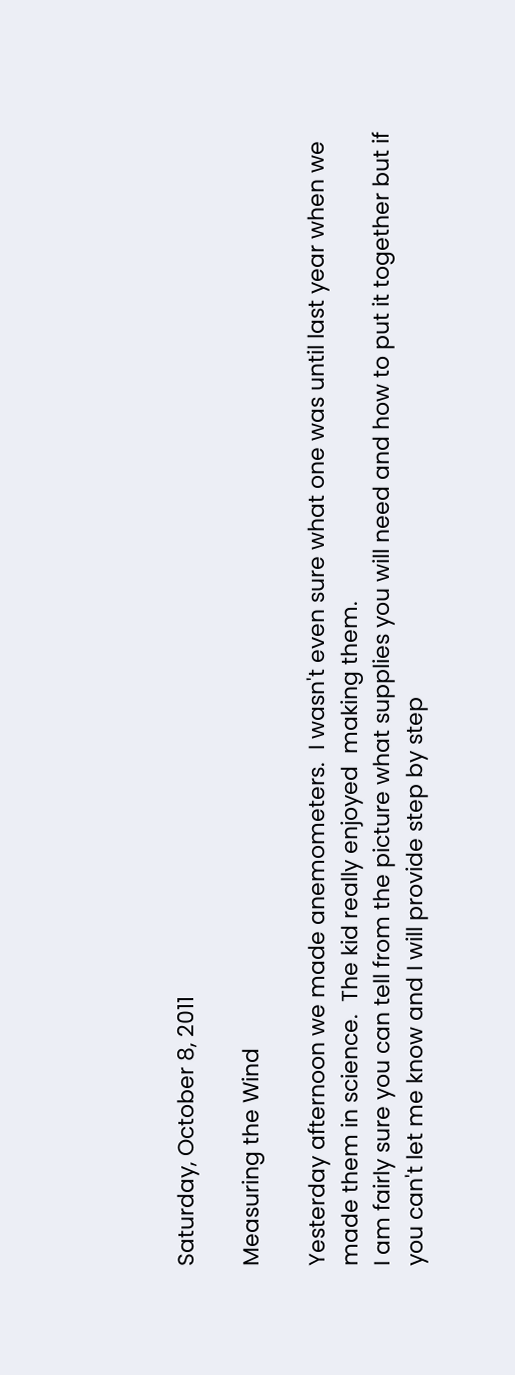Saturday, October 8, 2011

Measuring the Wind

Yesterday afternoon we made anemometers.  I wasn't even sure what one was until last year when we made them in science.  The kid really enjoyed  making them.
I am fairly sure you can tell from the picture what supplies you will need and how to put it together but if you can't let me know and I will provide step by step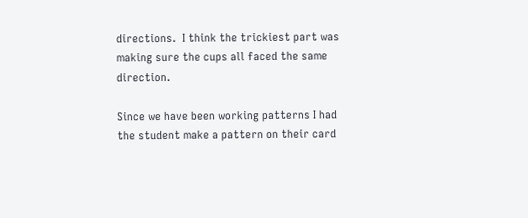directions.  I think the trickiest part was making sure the cups all faced the same direction.

Since we have been working patterns I had the student make a pattern on their card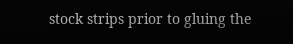stock strips prior to gluing the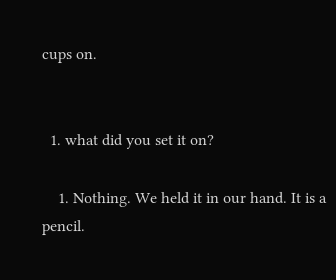cups on.


  1. what did you set it on?

    1. Nothing. We held it in our hand. It is a pencil.